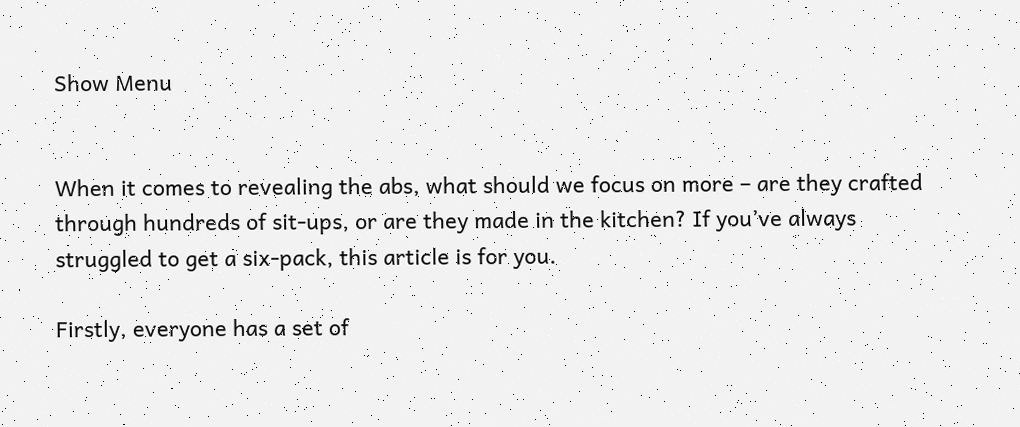Show Menu


When it comes to revealing the abs, what should we focus on more – are they crafted through hundreds of sit-ups, or are they made in the kitchen? If you’ve always struggled to get a six-pack, this article is for you.

Firstly, everyone has a set of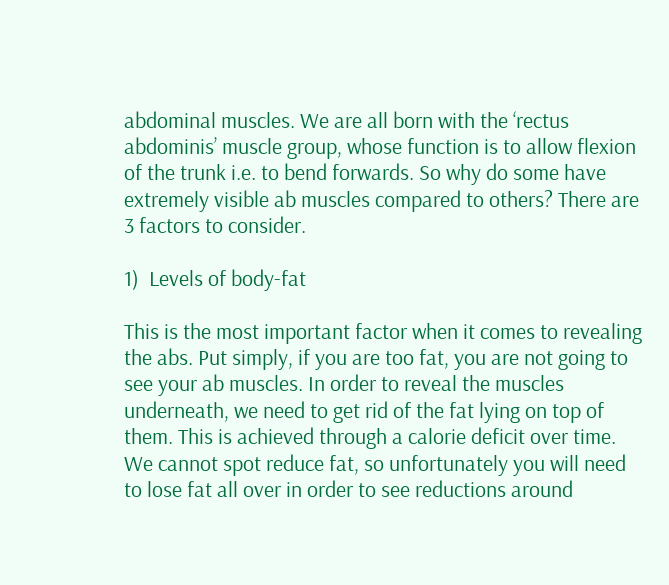abdominal muscles. We are all born with the ‘rectus abdominis’ muscle group, whose function is to allow flexion of the trunk i.e. to bend forwards. So why do some have extremely visible ab muscles compared to others? There are 3 factors to consider.

1)  Levels of body-fat

This is the most important factor when it comes to revealing the abs. Put simply, if you are too fat, you are not going to see your ab muscles. In order to reveal the muscles underneath, we need to get rid of the fat lying on top of them. This is achieved through a calorie deficit over time. We cannot spot reduce fat, so unfortunately you will need to lose fat all over in order to see reductions around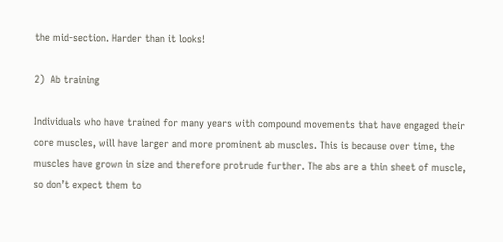the mid-section. Harder than it looks!

2)  Ab training

Individuals who have trained for many years with compound movements that have engaged their core muscles, will have larger and more prominent ab muscles. This is because over time, the muscles have grown in size and therefore protrude further. The abs are a thin sheet of muscle, so don’t expect them to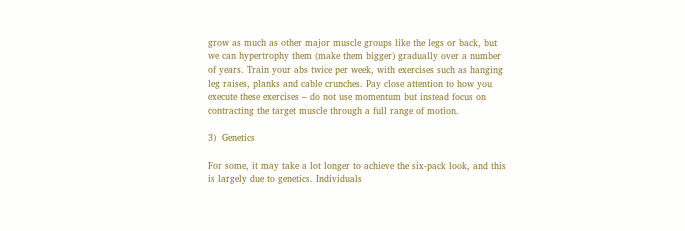grow as much as other major muscle groups like the legs or back, but we can hypertrophy them (make them bigger) gradually over a number of years. Train your abs twice per week, with exercises such as hanging leg raises, planks and cable crunches. Pay close attention to how you execute these exercises – do not use momentum but instead focus on contracting the target muscle through a full range of motion.

3)  Genetics

For some, it may take a lot longer to achieve the six-pack look, and this is largely due to genetics. Individuals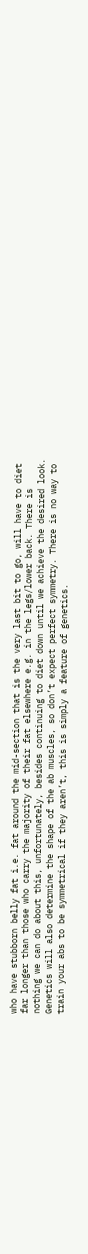who have stubborn belly fat i.e. fat around the mid-section that is the very last bit to go, will have to diet far longer than those who carry the majority of their fat elsewhere e.g. in the legs/lower back. There is nothing we can do about this, unfortunately, besides continuing to diet down until we achieve the desired look. Genetics will also determine the shape of the ab muscles, so don’t expect perfect symmetry. There is no way to train your abs to be symmetrical if they aren’t, this is simply a feature of genetics.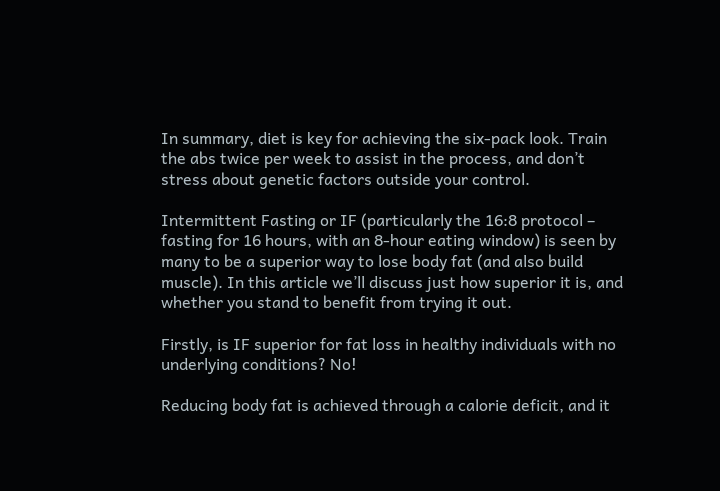In summary, diet is key for achieving the six-pack look. Train the abs twice per week to assist in the process, and don’t stress about genetic factors outside your control.

Intermittent Fasting or IF (particularly the 16:8 protocol – fasting for 16 hours, with an 8-hour eating window) is seen by many to be a superior way to lose body fat (and also build muscle). In this article we’ll discuss just how superior it is, and whether you stand to benefit from trying it out.

Firstly, is IF superior for fat loss in healthy individuals with no underlying conditions? No!

Reducing body fat is achieved through a calorie deficit, and it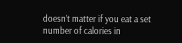doesn’t matter if you eat a set number of calories in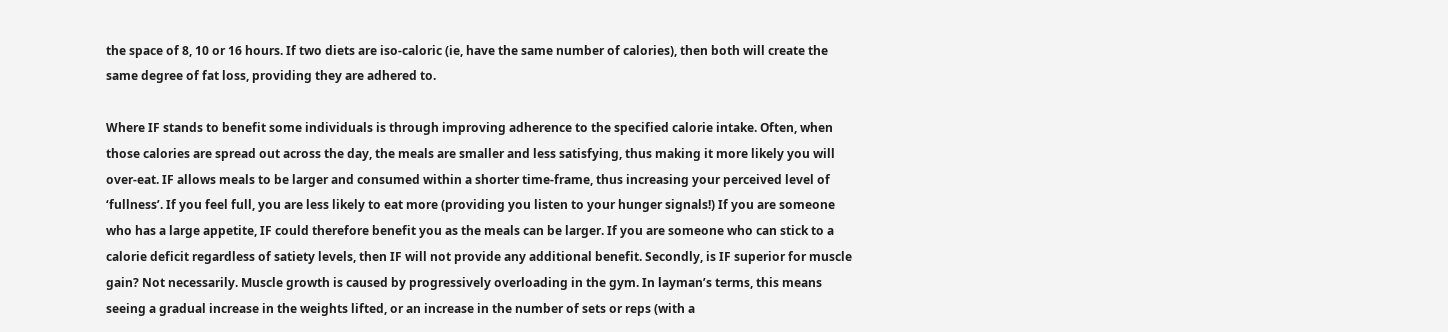the space of 8, 10 or 16 hours. If two diets are iso-caloric (ie, have the same number of calories), then both will create the same degree of fat loss, providing they are adhered to.

Where IF stands to benefit some individuals is through improving adherence to the specified calorie intake. Often, when those calories are spread out across the day, the meals are smaller and less satisfying, thus making it more likely you will over-eat. IF allows meals to be larger and consumed within a shorter time-frame, thus increasing your perceived level of ‘fullness’. If you feel full, you are less likely to eat more (providing you listen to your hunger signals!) If you are someone who has a large appetite, IF could therefore benefit you as the meals can be larger. If you are someone who can stick to a calorie deficit regardless of satiety levels, then IF will not provide any additional benefit. Secondly, is IF superior for muscle gain? Not necessarily. Muscle growth is caused by progressively overloading in the gym. In layman’s terms, this means seeing a gradual increase in the weights lifted, or an increase in the number of sets or reps (with a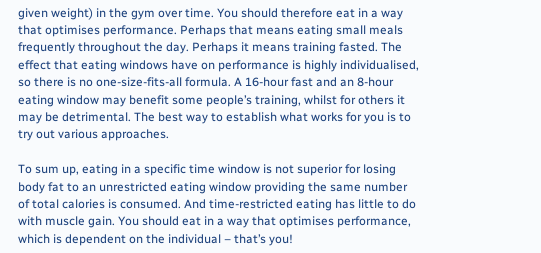given weight) in the gym over time. You should therefore eat in a way that optimises performance. Perhaps that means eating small meals frequently throughout the day. Perhaps it means training fasted. The effect that eating windows have on performance is highly individualised, so there is no one-size-fits-all formula. A 16-hour fast and an 8-hour eating window may benefit some people’s training, whilst for others it may be detrimental. The best way to establish what works for you is to try out various approaches.

To sum up, eating in a specific time window is not superior for losing body fat to an unrestricted eating window providing the same number of total calories is consumed. And time-restricted eating has little to do with muscle gain. You should eat in a way that optimises performance, which is dependent on the individual – that’s you!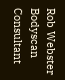Rob Webster
Bodyscan Consultant